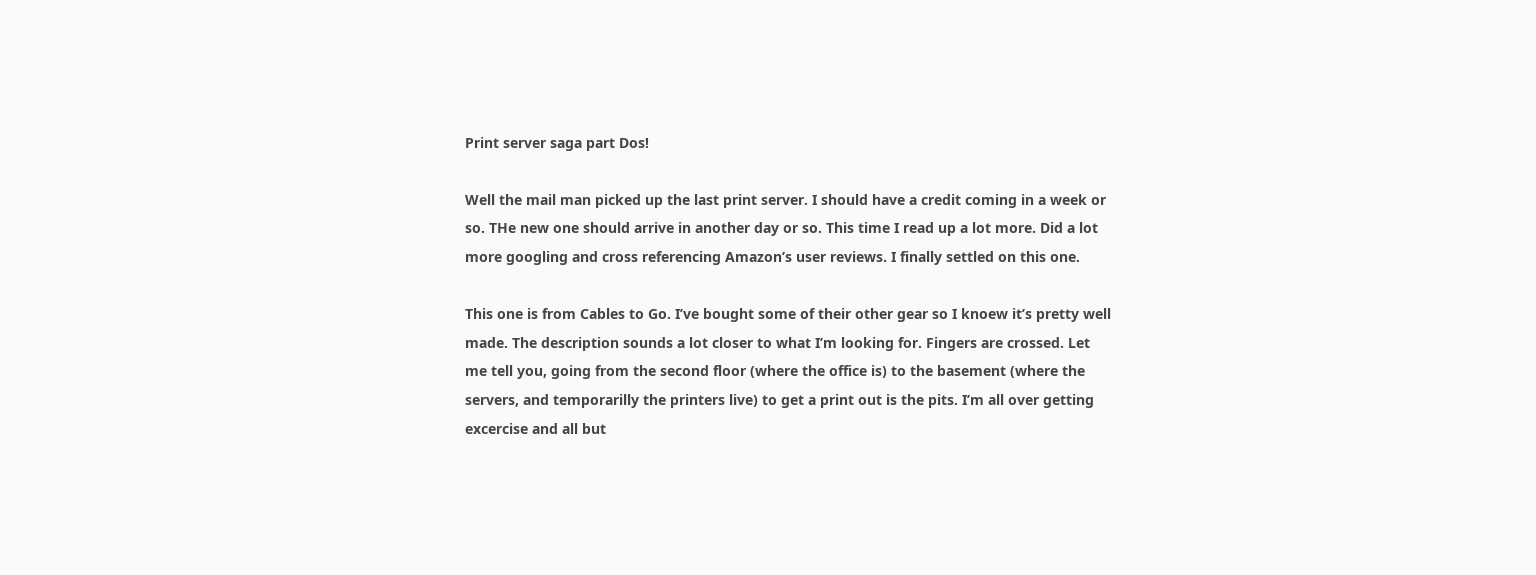Print server saga part Dos!

Well the mail man picked up the last print server. I should have a credit coming in a week or so. THe new one should arrive in another day or so. This time I read up a lot more. Did a lot more googling and cross referencing Amazon’s user reviews. I finally settled on this one.

This one is from Cables to Go. I’ve bought some of their other gear so I knoew it’s pretty well made. The description sounds a lot closer to what I’m looking for. Fingers are crossed. Let me tell you, going from the second floor (where the office is) to the basement (where the servers, and temporarilly the printers live) to get a print out is the pits. I’m all over getting excercise and all but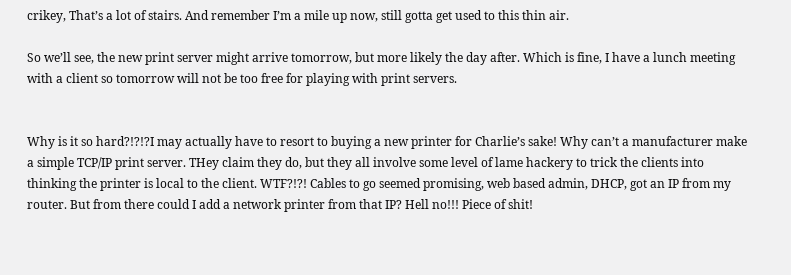crikey, That’s a lot of stairs. And remember I’m a mile up now, still gotta get used to this thin air.

So we’ll see, the new print server might arrive tomorrow, but more likely the day after. Which is fine, I have a lunch meeting with a client so tomorrow will not be too free for playing with print servers.


Why is it so hard?!?!?I may actually have to resort to buying a new printer for Charlie’s sake! Why can’t a manufacturer make a simple TCP/IP print server. THey claim they do, but they all involve some level of lame hackery to trick the clients into thinking the printer is local to the client. WTF?!?! Cables to go seemed promising, web based admin, DHCP, got an IP from my router. But from there could I add a network printer from that IP? Hell no!!! Piece of shit!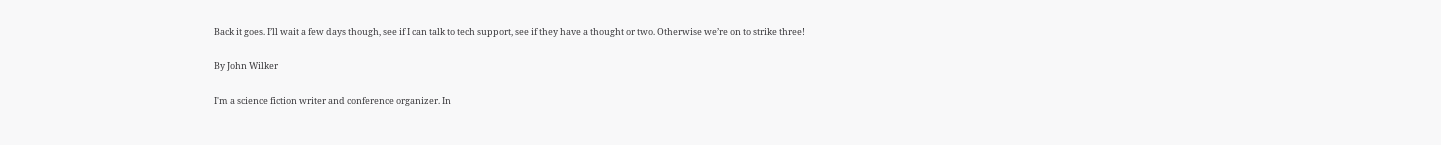Back it goes. I’ll wait a few days though, see if I can talk to tech support, see if they have a thought or two. Otherwise we’re on to strike three!

By John Wilker

I'm a science fiction writer and conference organizer. In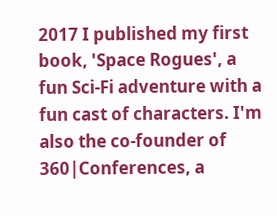2017 I published my first book, 'Space Rogues', a fun Sci-Fi adventure with a fun cast of characters. I'm also the co-founder of 360|Conferences, a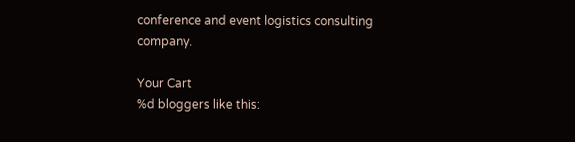conference and event logistics consulting company.

Your Cart
%d bloggers like this: